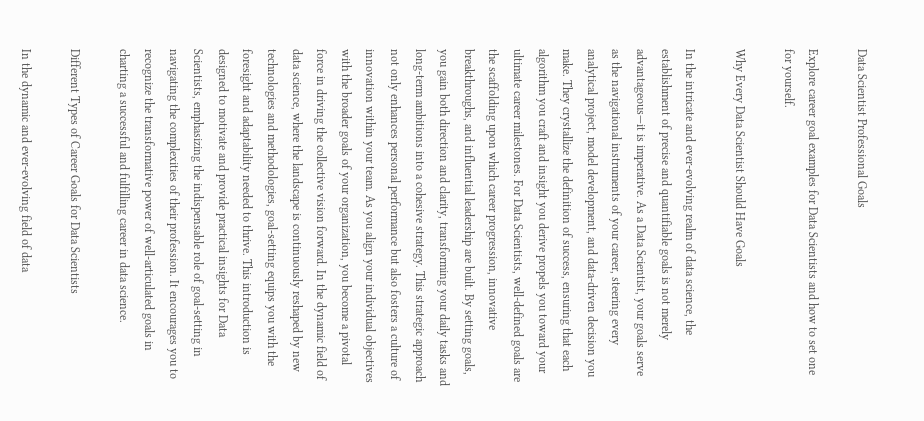Data Scientist Professional Goals

Explore career goal examples for Data Scientists and how to set one for yourself.

Why Every Data Scientist Should Have Goals

In the intricate and ever-evolving realm of data science, the establishment of precise and quantifiable goals is not merely advantageous—it is imperative. As a Data Scientist, your goals serve as the navigational instruments of your career, steering every analytical project, model development, and data-driven decision you make. They crystallize the definition of success, ensuring that each algorithm you craft and insight you derive propels you toward your ultimate career milestones. For Data Scientists, well-defined goals are the scaffolding upon which career progression, innovative breakthroughs, and influential leadership are built. By setting goals, you gain both direction and clarity, transforming your daily tasks and long-term ambitions into a cohesive strategy. This strategic approach not only enhances personal performance but also fosters a culture of innovation within your team. As you align your individual objectives with the broader goals of your organization, you become a pivotal force in driving the collective vision forward. In the dynamic field of data science, where the landscape is continuously reshaped by new technologies and methodologies, goal-setting equips you with the foresight and adaptability needed to thrive. This introduction is designed to motivate and provide practical insights for Data Scientists, emphasizing the indispensable role of goal-setting in navigating the complexities of their profession. It encourages you to recognize the transformative power of well-articulated goals in charting a successful and fulfilling career in data science.

Different Types of Career Goals for Data Scientists

In the dynamic and ever-evolving field of data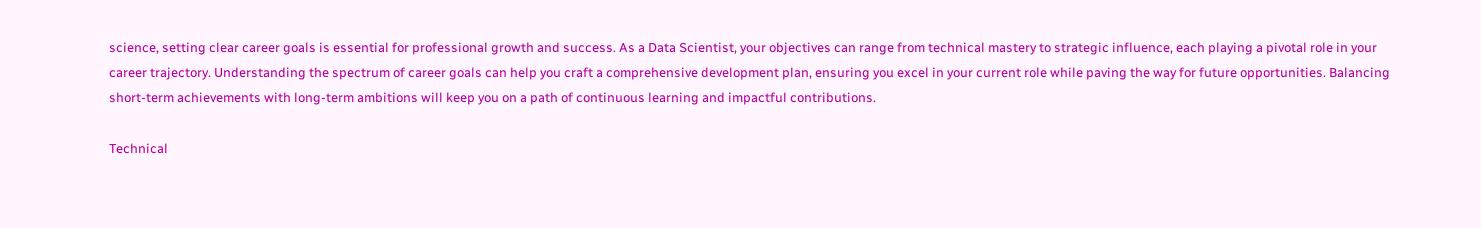science, setting clear career goals is essential for professional growth and success. As a Data Scientist, your objectives can range from technical mastery to strategic influence, each playing a pivotal role in your career trajectory. Understanding the spectrum of career goals can help you craft a comprehensive development plan, ensuring you excel in your current role while paving the way for future opportunities. Balancing short-term achievements with long-term ambitions will keep you on a path of continuous learning and impactful contributions.

Technical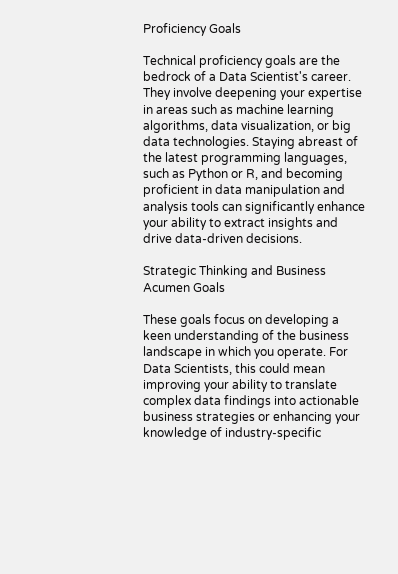Proficiency Goals

Technical proficiency goals are the bedrock of a Data Scientist's career. They involve deepening your expertise in areas such as machine learning algorithms, data visualization, or big data technologies. Staying abreast of the latest programming languages, such as Python or R, and becoming proficient in data manipulation and analysis tools can significantly enhance your ability to extract insights and drive data-driven decisions.

Strategic Thinking and Business Acumen Goals

These goals focus on developing a keen understanding of the business landscape in which you operate. For Data Scientists, this could mean improving your ability to translate complex data findings into actionable business strategies or enhancing your knowledge of industry-specific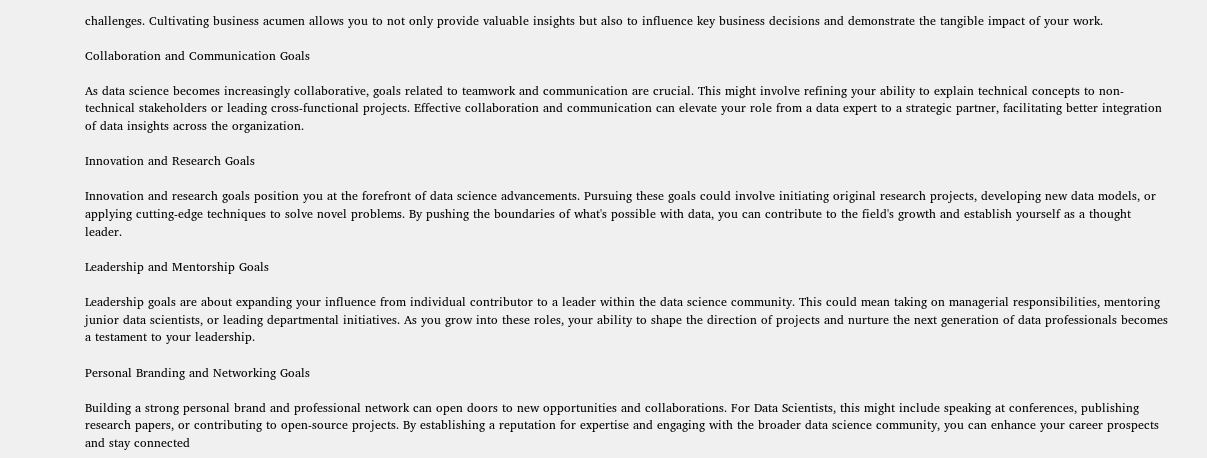challenges. Cultivating business acumen allows you to not only provide valuable insights but also to influence key business decisions and demonstrate the tangible impact of your work.

Collaboration and Communication Goals

As data science becomes increasingly collaborative, goals related to teamwork and communication are crucial. This might involve refining your ability to explain technical concepts to non-technical stakeholders or leading cross-functional projects. Effective collaboration and communication can elevate your role from a data expert to a strategic partner, facilitating better integration of data insights across the organization.

Innovation and Research Goals

Innovation and research goals position you at the forefront of data science advancements. Pursuing these goals could involve initiating original research projects, developing new data models, or applying cutting-edge techniques to solve novel problems. By pushing the boundaries of what's possible with data, you can contribute to the field's growth and establish yourself as a thought leader.

Leadership and Mentorship Goals

Leadership goals are about expanding your influence from individual contributor to a leader within the data science community. This could mean taking on managerial responsibilities, mentoring junior data scientists, or leading departmental initiatives. As you grow into these roles, your ability to shape the direction of projects and nurture the next generation of data professionals becomes a testament to your leadership.

Personal Branding and Networking Goals

Building a strong personal brand and professional network can open doors to new opportunities and collaborations. For Data Scientists, this might include speaking at conferences, publishing research papers, or contributing to open-source projects. By establishing a reputation for expertise and engaging with the broader data science community, you can enhance your career prospects and stay connected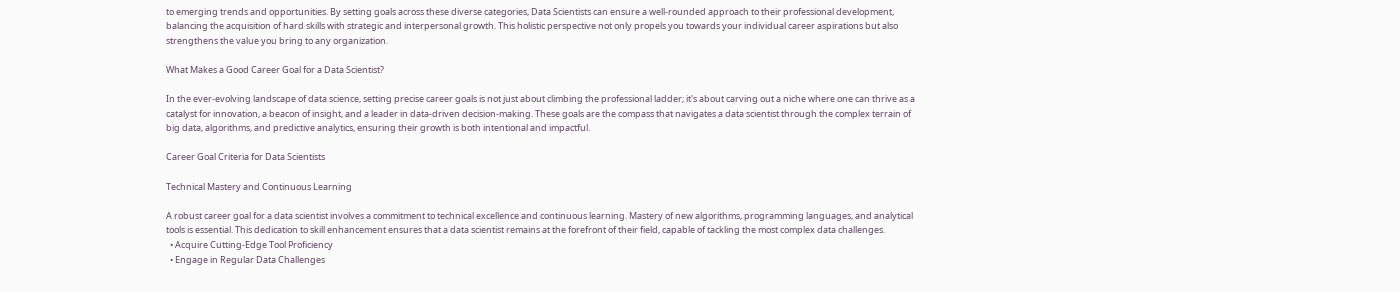to emerging trends and opportunities. By setting goals across these diverse categories, Data Scientists can ensure a well-rounded approach to their professional development, balancing the acquisition of hard skills with strategic and interpersonal growth. This holistic perspective not only propels you towards your individual career aspirations but also strengthens the value you bring to any organization.

What Makes a Good Career Goal for a Data Scientist?

In the ever-evolving landscape of data science, setting precise career goals is not just about climbing the professional ladder; it's about carving out a niche where one can thrive as a catalyst for innovation, a beacon of insight, and a leader in data-driven decision-making. These goals are the compass that navigates a data scientist through the complex terrain of big data, algorithms, and predictive analytics, ensuring their growth is both intentional and impactful.

Career Goal Criteria for Data Scientists

Technical Mastery and Continuous Learning

A robust career goal for a data scientist involves a commitment to technical excellence and continuous learning. Mastery of new algorithms, programming languages, and analytical tools is essential. This dedication to skill enhancement ensures that a data scientist remains at the forefront of their field, capable of tackling the most complex data challenges.
  • Acquire Cutting-Edge Tool Proficiency
  • Engage in Regular Data Challenges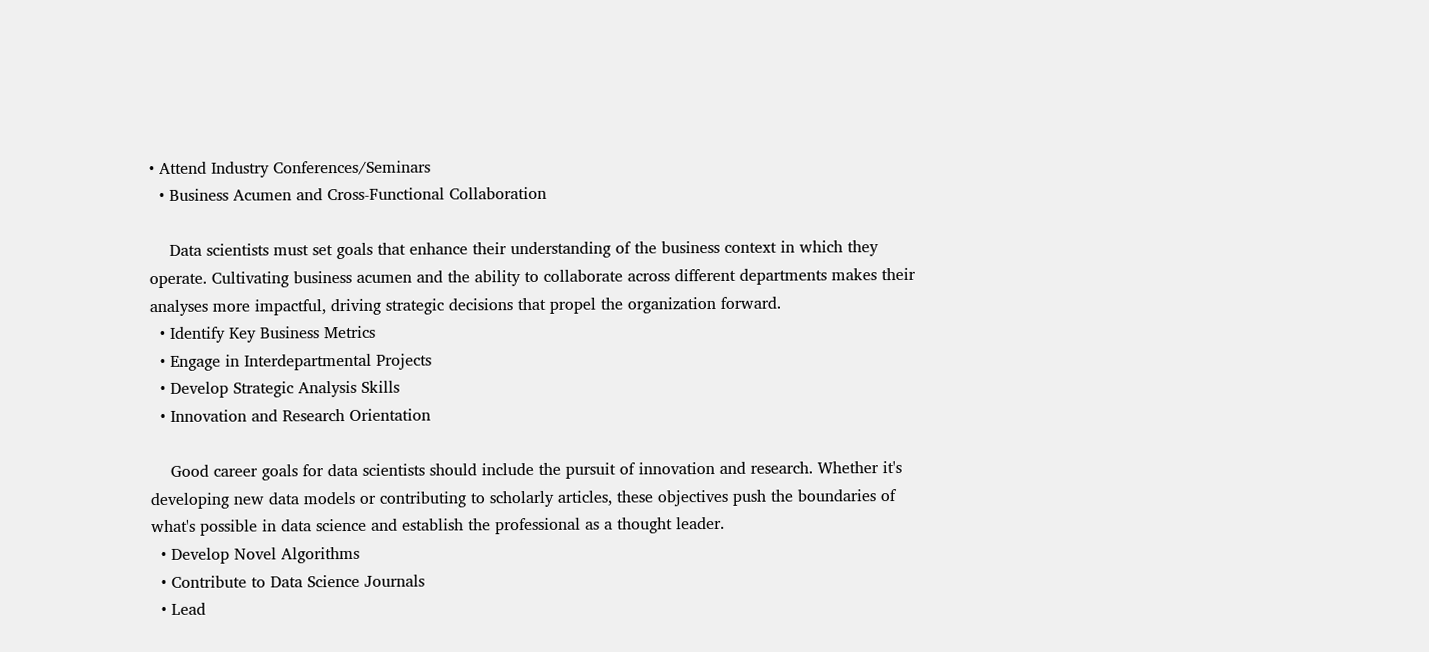• Attend Industry Conferences/Seminars
  • Business Acumen and Cross-Functional Collaboration

    Data scientists must set goals that enhance their understanding of the business context in which they operate. Cultivating business acumen and the ability to collaborate across different departments makes their analyses more impactful, driving strategic decisions that propel the organization forward.
  • Identify Key Business Metrics
  • Engage in Interdepartmental Projects
  • Develop Strategic Analysis Skills
  • Innovation and Research Orientation

    Good career goals for data scientists should include the pursuit of innovation and research. Whether it's developing new data models or contributing to scholarly articles, these objectives push the boundaries of what's possible in data science and establish the professional as a thought leader.
  • Develop Novel Algorithms
  • Contribute to Data Science Journals
  • Lead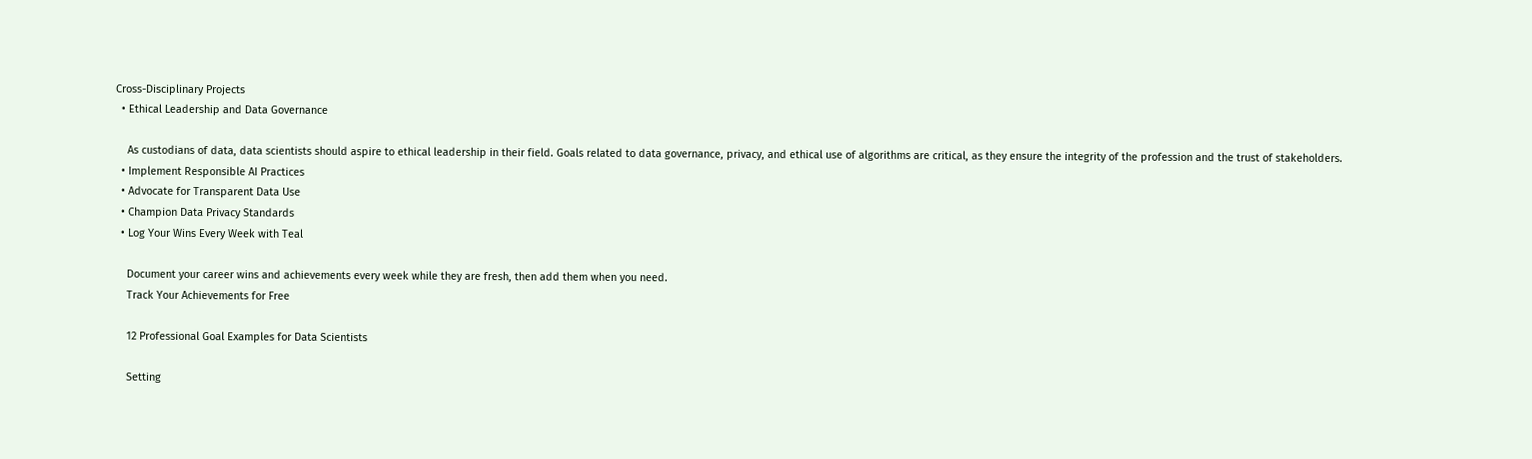Cross-Disciplinary Projects
  • Ethical Leadership and Data Governance

    As custodians of data, data scientists should aspire to ethical leadership in their field. Goals related to data governance, privacy, and ethical use of algorithms are critical, as they ensure the integrity of the profession and the trust of stakeholders.
  • Implement Responsible AI Practices
  • Advocate for Transparent Data Use
  • Champion Data Privacy Standards
  • Log Your Wins Every Week with Teal

    Document your career wins and achievements every week while they are fresh, then add them when you need.
    Track Your Achievements for Free

    12 Professional Goal Examples for Data Scientists

    Setting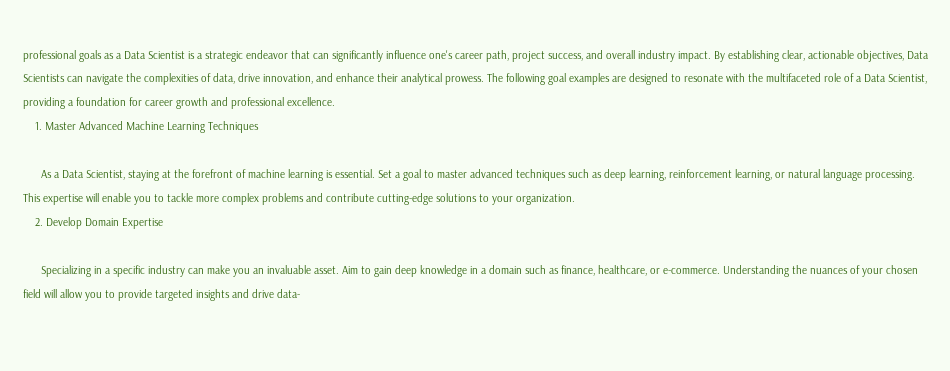professional goals as a Data Scientist is a strategic endeavor that can significantly influence one's career path, project success, and overall industry impact. By establishing clear, actionable objectives, Data Scientists can navigate the complexities of data, drive innovation, and enhance their analytical prowess. The following goal examples are designed to resonate with the multifaceted role of a Data Scientist, providing a foundation for career growth and professional excellence.
    1. Master Advanced Machine Learning Techniques

      As a Data Scientist, staying at the forefront of machine learning is essential. Set a goal to master advanced techniques such as deep learning, reinforcement learning, or natural language processing. This expertise will enable you to tackle more complex problems and contribute cutting-edge solutions to your organization.
    2. Develop Domain Expertise

      Specializing in a specific industry can make you an invaluable asset. Aim to gain deep knowledge in a domain such as finance, healthcare, or e-commerce. Understanding the nuances of your chosen field will allow you to provide targeted insights and drive data-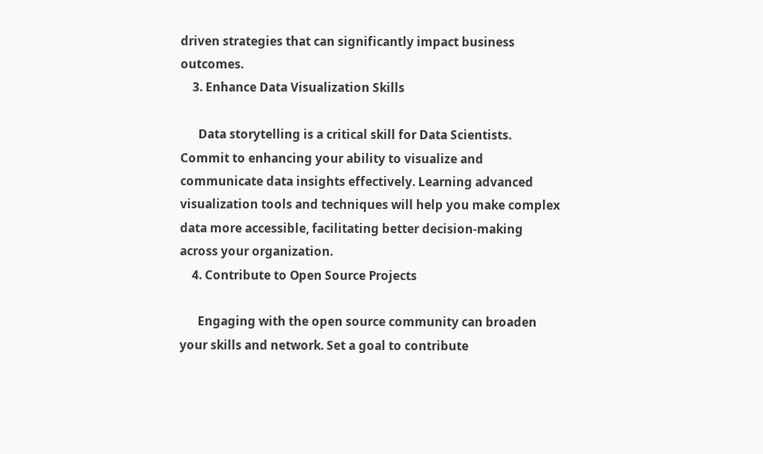driven strategies that can significantly impact business outcomes.
    3. Enhance Data Visualization Skills

      Data storytelling is a critical skill for Data Scientists. Commit to enhancing your ability to visualize and communicate data insights effectively. Learning advanced visualization tools and techniques will help you make complex data more accessible, facilitating better decision-making across your organization.
    4. Contribute to Open Source Projects

      Engaging with the open source community can broaden your skills and network. Set a goal to contribute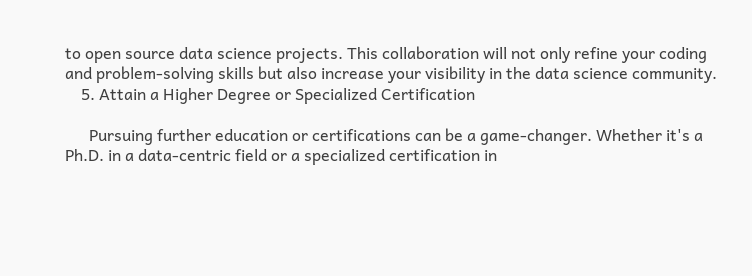to open source data science projects. This collaboration will not only refine your coding and problem-solving skills but also increase your visibility in the data science community.
    5. Attain a Higher Degree or Specialized Certification

      Pursuing further education or certifications can be a game-changer. Whether it's a Ph.D. in a data-centric field or a specialized certification in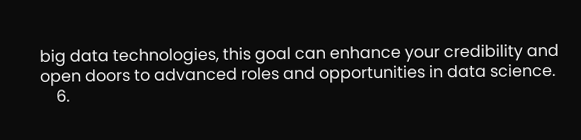big data technologies, this goal can enhance your credibility and open doors to advanced roles and opportunities in data science.
    6.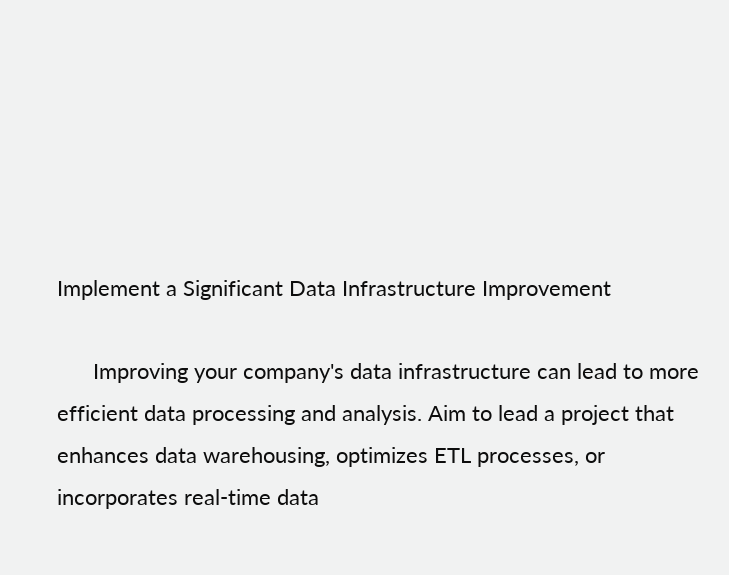Implement a Significant Data Infrastructure Improvement

      Improving your company's data infrastructure can lead to more efficient data processing and analysis. Aim to lead a project that enhances data warehousing, optimizes ETL processes, or incorporates real-time data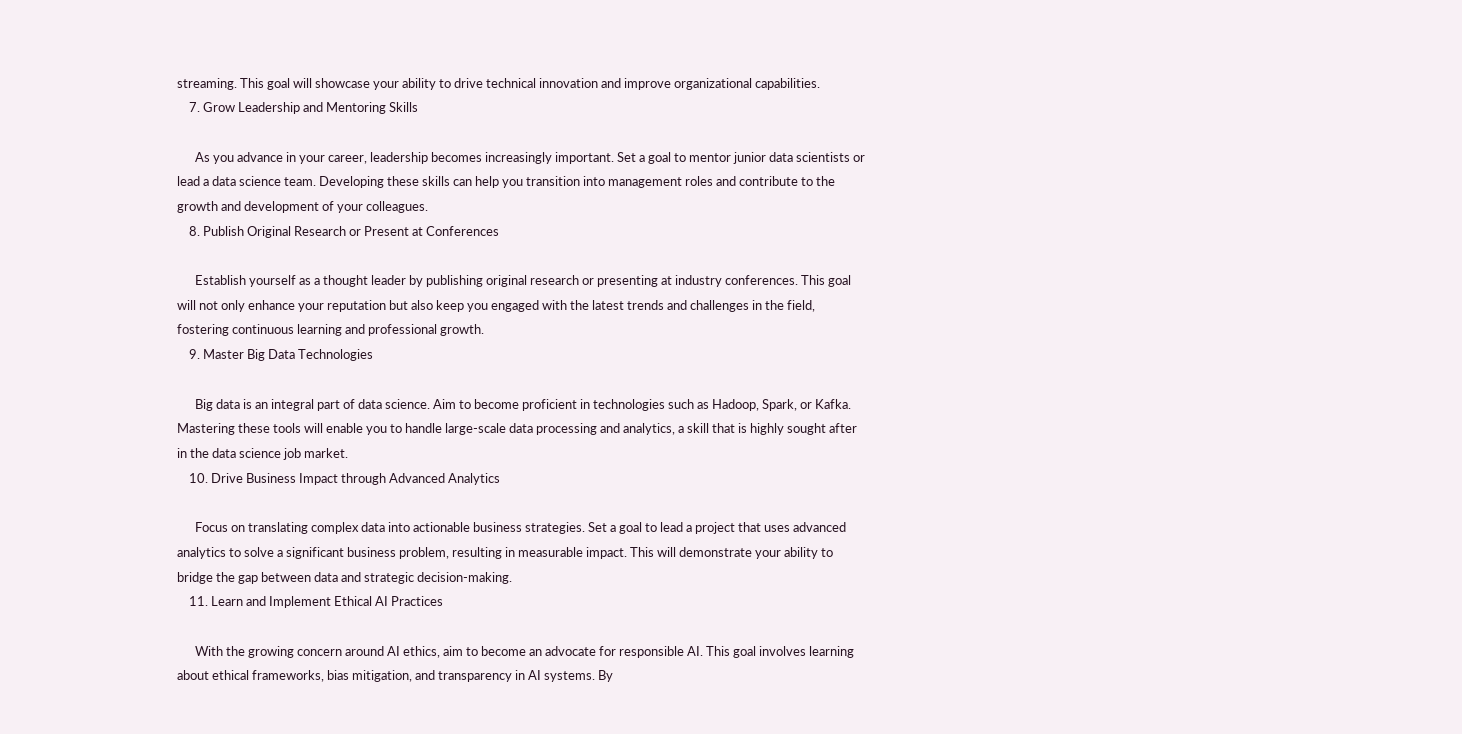streaming. This goal will showcase your ability to drive technical innovation and improve organizational capabilities.
    7. Grow Leadership and Mentoring Skills

      As you advance in your career, leadership becomes increasingly important. Set a goal to mentor junior data scientists or lead a data science team. Developing these skills can help you transition into management roles and contribute to the growth and development of your colleagues.
    8. Publish Original Research or Present at Conferences

      Establish yourself as a thought leader by publishing original research or presenting at industry conferences. This goal will not only enhance your reputation but also keep you engaged with the latest trends and challenges in the field, fostering continuous learning and professional growth.
    9. Master Big Data Technologies

      Big data is an integral part of data science. Aim to become proficient in technologies such as Hadoop, Spark, or Kafka. Mastering these tools will enable you to handle large-scale data processing and analytics, a skill that is highly sought after in the data science job market.
    10. Drive Business Impact through Advanced Analytics

      Focus on translating complex data into actionable business strategies. Set a goal to lead a project that uses advanced analytics to solve a significant business problem, resulting in measurable impact. This will demonstrate your ability to bridge the gap between data and strategic decision-making.
    11. Learn and Implement Ethical AI Practices

      With the growing concern around AI ethics, aim to become an advocate for responsible AI. This goal involves learning about ethical frameworks, bias mitigation, and transparency in AI systems. By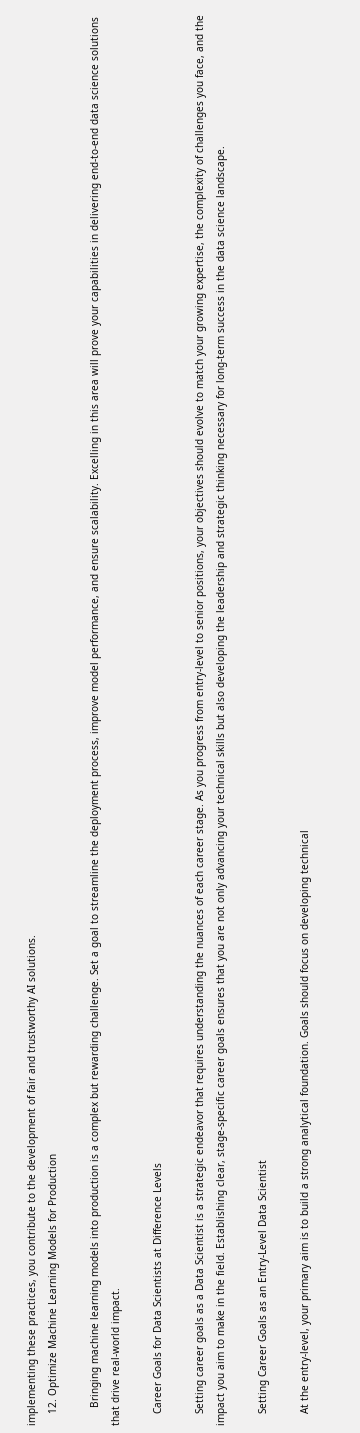implementing these practices, you contribute to the development of fair and trustworthy AI solutions.
    12. Optimize Machine Learning Models for Production

      Bringing machine learning models into production is a complex but rewarding challenge. Set a goal to streamline the deployment process, improve model performance, and ensure scalability. Excelling in this area will prove your capabilities in delivering end-to-end data science solutions that drive real-world impact.

    Career Goals for Data Scientists at Difference Levels

    Setting career goals as a Data Scientist is a strategic endeavor that requires understanding the nuances of each career stage. As you progress from entry-level to senior positions, your objectives should evolve to match your growing expertise, the complexity of challenges you face, and the impact you aim to make in the field. Establishing clear, stage-specific career goals ensures that you are not only advancing your technical skills but also developing the leadership and strategic thinking necessary for long-term success in the data science landscape.

    Setting Career Goals as an Entry-Level Data Scientist

    At the entry-level, your primary aim is to build a strong analytical foundation. Goals should focus on developing technical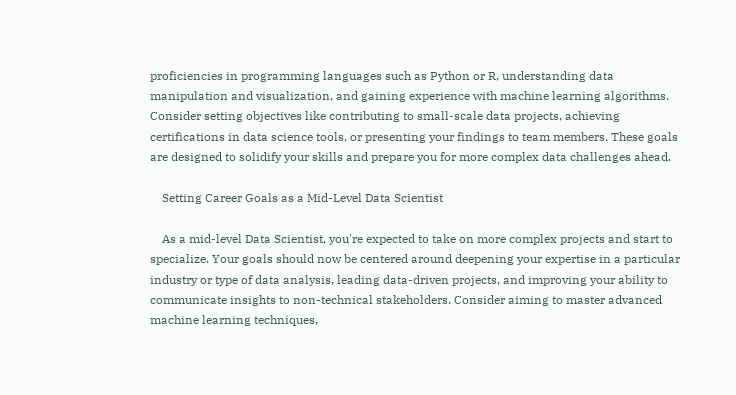proficiencies in programming languages such as Python or R, understanding data manipulation and visualization, and gaining experience with machine learning algorithms. Consider setting objectives like contributing to small-scale data projects, achieving certifications in data science tools, or presenting your findings to team members. These goals are designed to solidify your skills and prepare you for more complex data challenges ahead.

    Setting Career Goals as a Mid-Level Data Scientist

    As a mid-level Data Scientist, you're expected to take on more complex projects and start to specialize. Your goals should now be centered around deepening your expertise in a particular industry or type of data analysis, leading data-driven projects, and improving your ability to communicate insights to non-technical stakeholders. Consider aiming to master advanced machine learning techniques,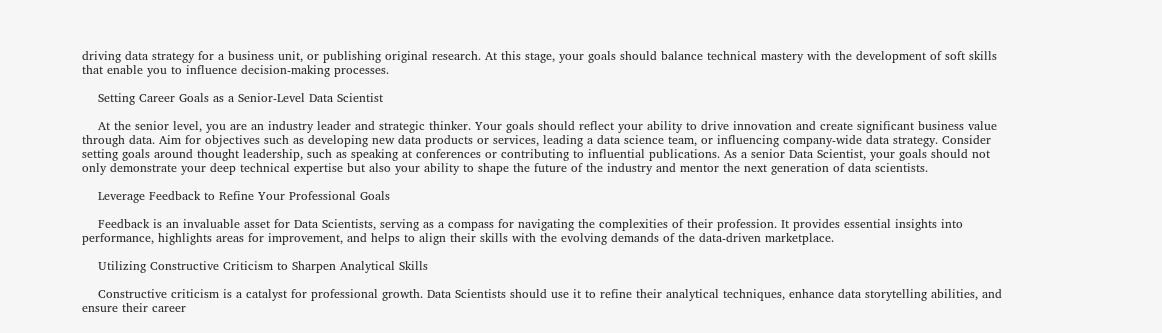driving data strategy for a business unit, or publishing original research. At this stage, your goals should balance technical mastery with the development of soft skills that enable you to influence decision-making processes.

    Setting Career Goals as a Senior-Level Data Scientist

    At the senior level, you are an industry leader and strategic thinker. Your goals should reflect your ability to drive innovation and create significant business value through data. Aim for objectives such as developing new data products or services, leading a data science team, or influencing company-wide data strategy. Consider setting goals around thought leadership, such as speaking at conferences or contributing to influential publications. As a senior Data Scientist, your goals should not only demonstrate your deep technical expertise but also your ability to shape the future of the industry and mentor the next generation of data scientists.

    Leverage Feedback to Refine Your Professional Goals

    Feedback is an invaluable asset for Data Scientists, serving as a compass for navigating the complexities of their profession. It provides essential insights into performance, highlights areas for improvement, and helps to align their skills with the evolving demands of the data-driven marketplace.

    Utilizing Constructive Criticism to Sharpen Analytical Skills

    Constructive criticism is a catalyst for professional growth. Data Scientists should use it to refine their analytical techniques, enhance data storytelling abilities, and ensure their career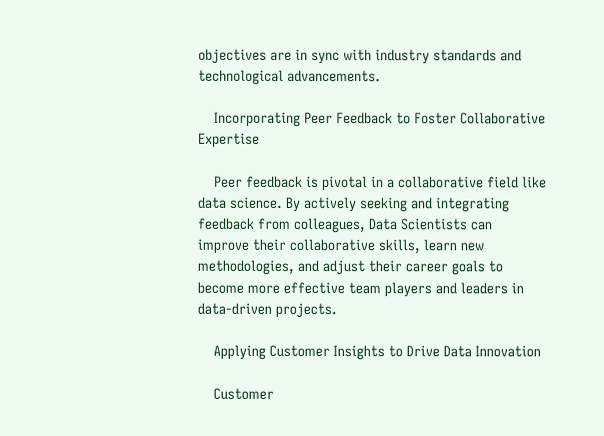objectives are in sync with industry standards and technological advancements.

    Incorporating Peer Feedback to Foster Collaborative Expertise

    Peer feedback is pivotal in a collaborative field like data science. By actively seeking and integrating feedback from colleagues, Data Scientists can improve their collaborative skills, learn new methodologies, and adjust their career goals to become more effective team players and leaders in data-driven projects.

    Applying Customer Insights to Drive Data Innovation

    Customer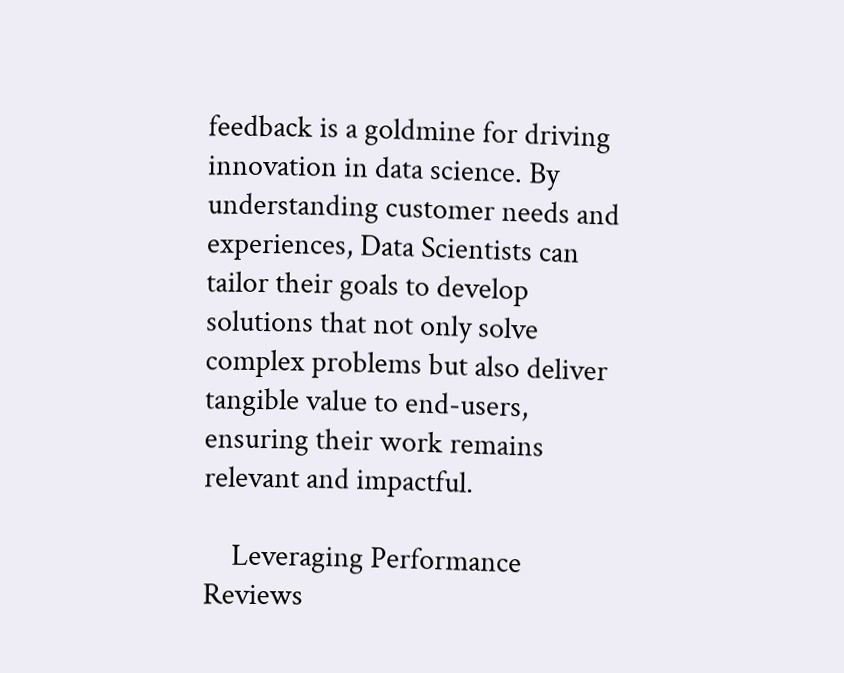feedback is a goldmine for driving innovation in data science. By understanding customer needs and experiences, Data Scientists can tailor their goals to develop solutions that not only solve complex problems but also deliver tangible value to end-users, ensuring their work remains relevant and impactful.

    Leveraging Performance Reviews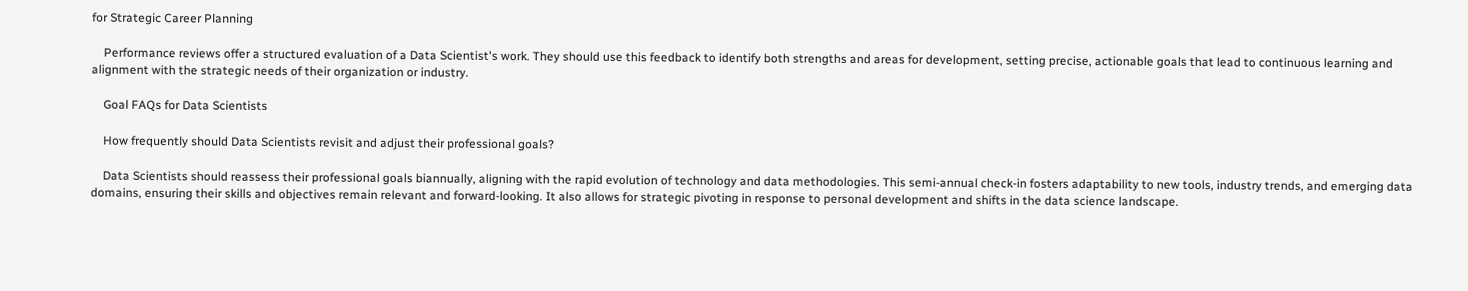for Strategic Career Planning

    Performance reviews offer a structured evaluation of a Data Scientist's work. They should use this feedback to identify both strengths and areas for development, setting precise, actionable goals that lead to continuous learning and alignment with the strategic needs of their organization or industry.

    Goal FAQs for Data Scientists

    How frequently should Data Scientists revisit and adjust their professional goals?

    Data Scientists should reassess their professional goals biannually, aligning with the rapid evolution of technology and data methodologies. This semi-annual check-in fosters adaptability to new tools, industry trends, and emerging data domains, ensuring their skills and objectives remain relevant and forward-looking. It also allows for strategic pivoting in response to personal development and shifts in the data science landscape.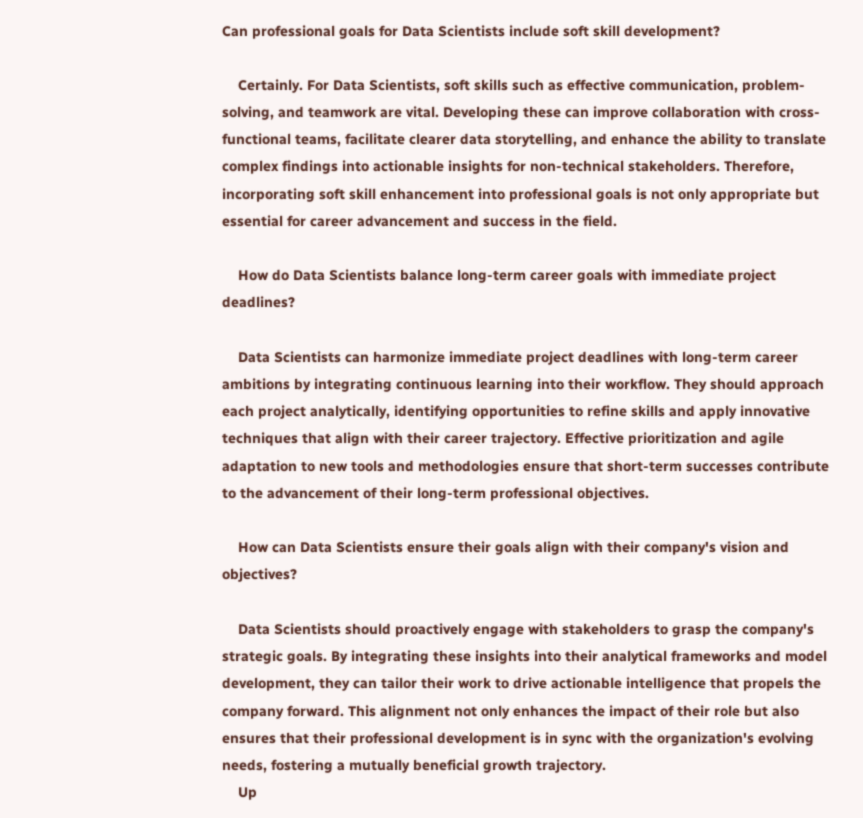Can professional goals for Data Scientists include soft skill development?

    Certainly. For Data Scientists, soft skills such as effective communication, problem-solving, and teamwork are vital. Developing these can improve collaboration with cross-functional teams, facilitate clearer data storytelling, and enhance the ability to translate complex findings into actionable insights for non-technical stakeholders. Therefore, incorporating soft skill enhancement into professional goals is not only appropriate but essential for career advancement and success in the field.

    How do Data Scientists balance long-term career goals with immediate project deadlines?

    Data Scientists can harmonize immediate project deadlines with long-term career ambitions by integrating continuous learning into their workflow. They should approach each project analytically, identifying opportunities to refine skills and apply innovative techniques that align with their career trajectory. Effective prioritization and agile adaptation to new tools and methodologies ensure that short-term successes contribute to the advancement of their long-term professional objectives.

    How can Data Scientists ensure their goals align with their company's vision and objectives?

    Data Scientists should proactively engage with stakeholders to grasp the company's strategic goals. By integrating these insights into their analytical frameworks and model development, they can tailor their work to drive actionable intelligence that propels the company forward. This alignment not only enhances the impact of their role but also ensures that their professional development is in sync with the organization's evolving needs, fostering a mutually beneficial growth trajectory.
    Up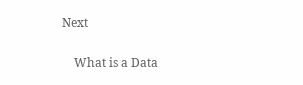Next

    What is a Data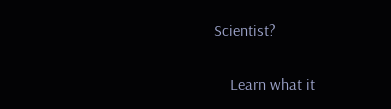Scientist?

    Learn what it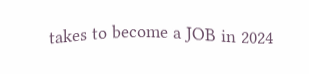takes to become a JOB in 2024